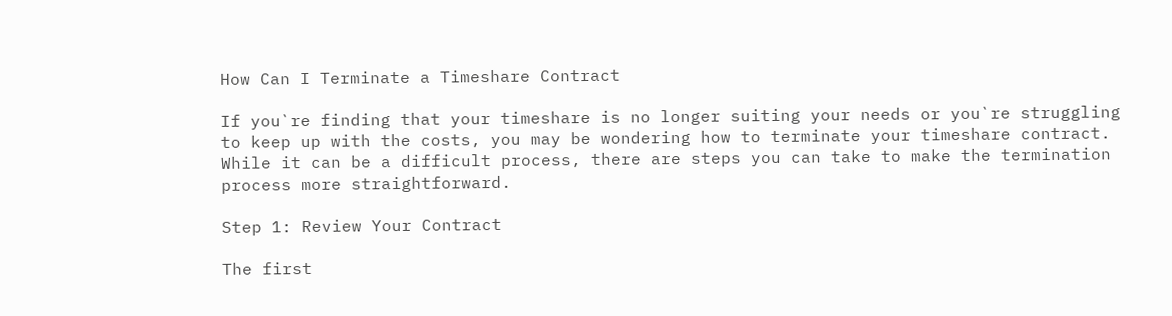How Can I Terminate a Timeshare Contract

If you`re finding that your timeshare is no longer suiting your needs or you`re struggling to keep up with the costs, you may be wondering how to terminate your timeshare contract. While it can be a difficult process, there are steps you can take to make the termination process more straightforward.

Step 1: Review Your Contract

The first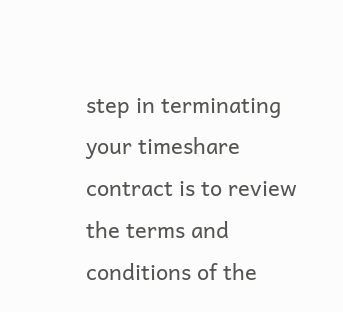step in terminating your timeshare contract is to review the terms and conditions of the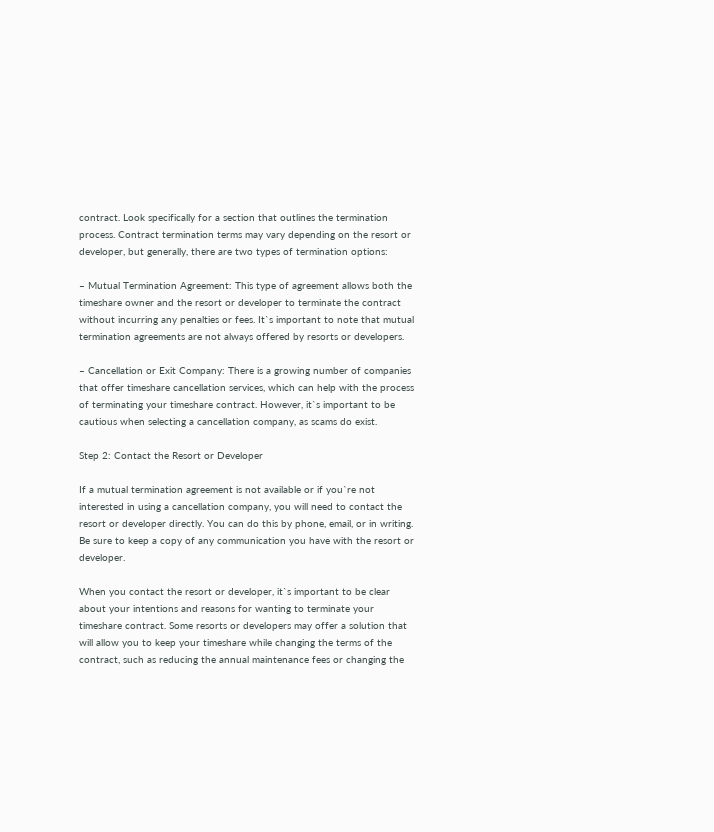contract. Look specifically for a section that outlines the termination process. Contract termination terms may vary depending on the resort or developer, but generally, there are two types of termination options:

– Mutual Termination Agreement: This type of agreement allows both the timeshare owner and the resort or developer to terminate the contract without incurring any penalties or fees. It`s important to note that mutual termination agreements are not always offered by resorts or developers.

– Cancellation or Exit Company: There is a growing number of companies that offer timeshare cancellation services, which can help with the process of terminating your timeshare contract. However, it`s important to be cautious when selecting a cancellation company, as scams do exist.

Step 2: Contact the Resort or Developer

If a mutual termination agreement is not available or if you`re not interested in using a cancellation company, you will need to contact the resort or developer directly. You can do this by phone, email, or in writing. Be sure to keep a copy of any communication you have with the resort or developer.

When you contact the resort or developer, it`s important to be clear about your intentions and reasons for wanting to terminate your timeshare contract. Some resorts or developers may offer a solution that will allow you to keep your timeshare while changing the terms of the contract, such as reducing the annual maintenance fees or changing the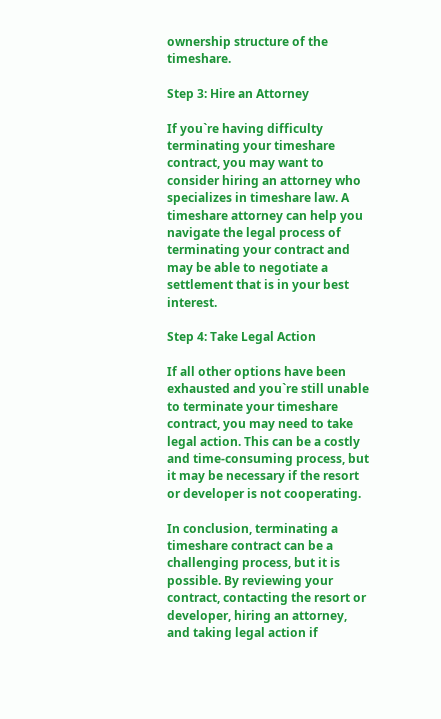ownership structure of the timeshare.

Step 3: Hire an Attorney

If you`re having difficulty terminating your timeshare contract, you may want to consider hiring an attorney who specializes in timeshare law. A timeshare attorney can help you navigate the legal process of terminating your contract and may be able to negotiate a settlement that is in your best interest.

Step 4: Take Legal Action

If all other options have been exhausted and you`re still unable to terminate your timeshare contract, you may need to take legal action. This can be a costly and time-consuming process, but it may be necessary if the resort or developer is not cooperating.

In conclusion, terminating a timeshare contract can be a challenging process, but it is possible. By reviewing your contract, contacting the resort or developer, hiring an attorney, and taking legal action if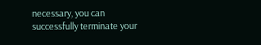necessary, you can successfully terminate your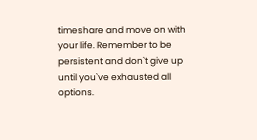timeshare and move on with your life. Remember to be persistent and don`t give up until you`ve exhausted all options.